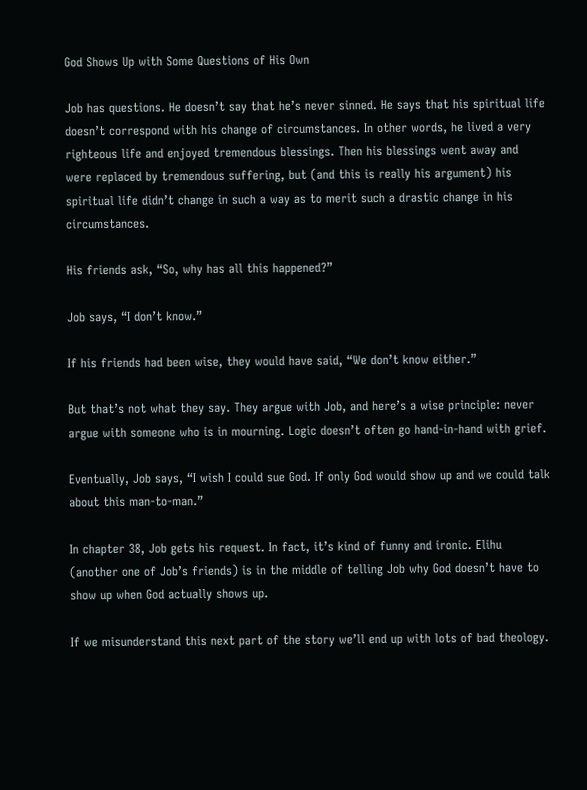God Shows Up with Some Questions of His Own

Job has questions. He doesn’t say that he’s never sinned. He says that his spiritual life doesn’t correspond with his change of circumstances. In other words, he lived a very righteous life and enjoyed tremendous blessings. Then his blessings went away and were replaced by tremendous suffering, but (and this is really his argument) his spiritual life didn’t change in such a way as to merit such a drastic change in his circumstances.

His friends ask, “So, why has all this happened?”

Job says, “I don’t know.”

If his friends had been wise, they would have said, “We don’t know either.”

But that’s not what they say. They argue with Job, and here’s a wise principle: never argue with someone who is in mourning. Logic doesn’t often go hand-in-hand with grief.

Eventually, Job says, “I wish I could sue God. If only God would show up and we could talk about this man-to-man.”

In chapter 38, Job gets his request. In fact, it’s kind of funny and ironic. Elihu (another one of Job’s friends) is in the middle of telling Job why God doesn’t have to show up when God actually shows up.

If we misunderstand this next part of the story we’ll end up with lots of bad theology.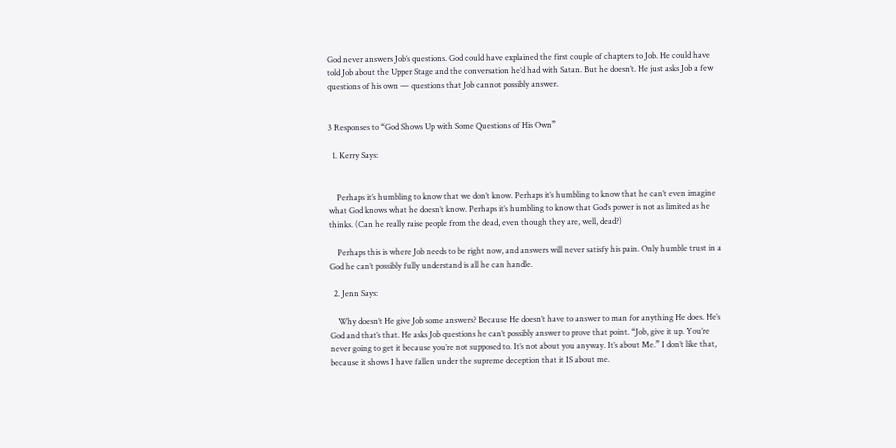God never answers Job’s questions. God could have explained the first couple of chapters to Job. He could have told Job about the Upper Stage and the conversation he’d had with Satan. But he doesn’t. He just asks Job a few questions of his own — questions that Job cannot possibly answer.


3 Responses to “God Shows Up with Some Questions of His Own”

  1. Kerry Says:


    Perhaps it’s humbling to know that we don’t know. Perhaps it’s humbling to know that he can’t even imagine what God knows what he doesn’t know. Perhaps it’s humbling to know that God’s power is not as limited as he thinks. (Can he really raise people from the dead, even though they are, well, dead?)

    Perhaps this is where Job needs to be right now, and answers will never satisfy his pain. Only humble trust in a God he can’t possibly fully understand is all he can handle.

  2. Jenn Says:

    Why doesn’t He give Job some answers? Because He doesn’t have to answer to man for anything He does. He’s God and that’s that. He asks Job questions he can’t possibly answer to prove that point. “Job, give it up. You’re never going to get it because you’re not supposed to. It’s not about you anyway. It’s about Me.” I don’t like that, because it shows I have fallen under the supreme deception that it IS about me.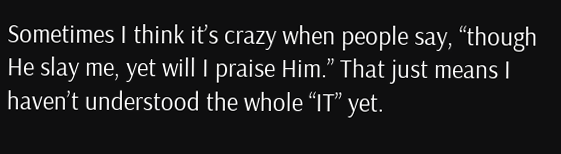Sometimes I think it’s crazy when people say, “though He slay me, yet will I praise Him.” That just means I haven’t understood the whole “IT” yet.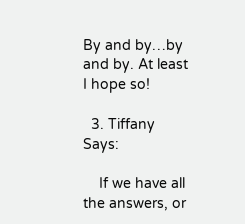By and by…by and by. At least I hope so!

  3. Tiffany Says:

    If we have all the answers, or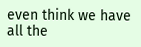even think we have all the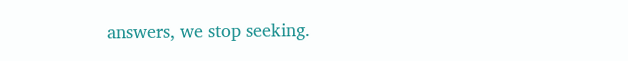answers, we stop seeking.